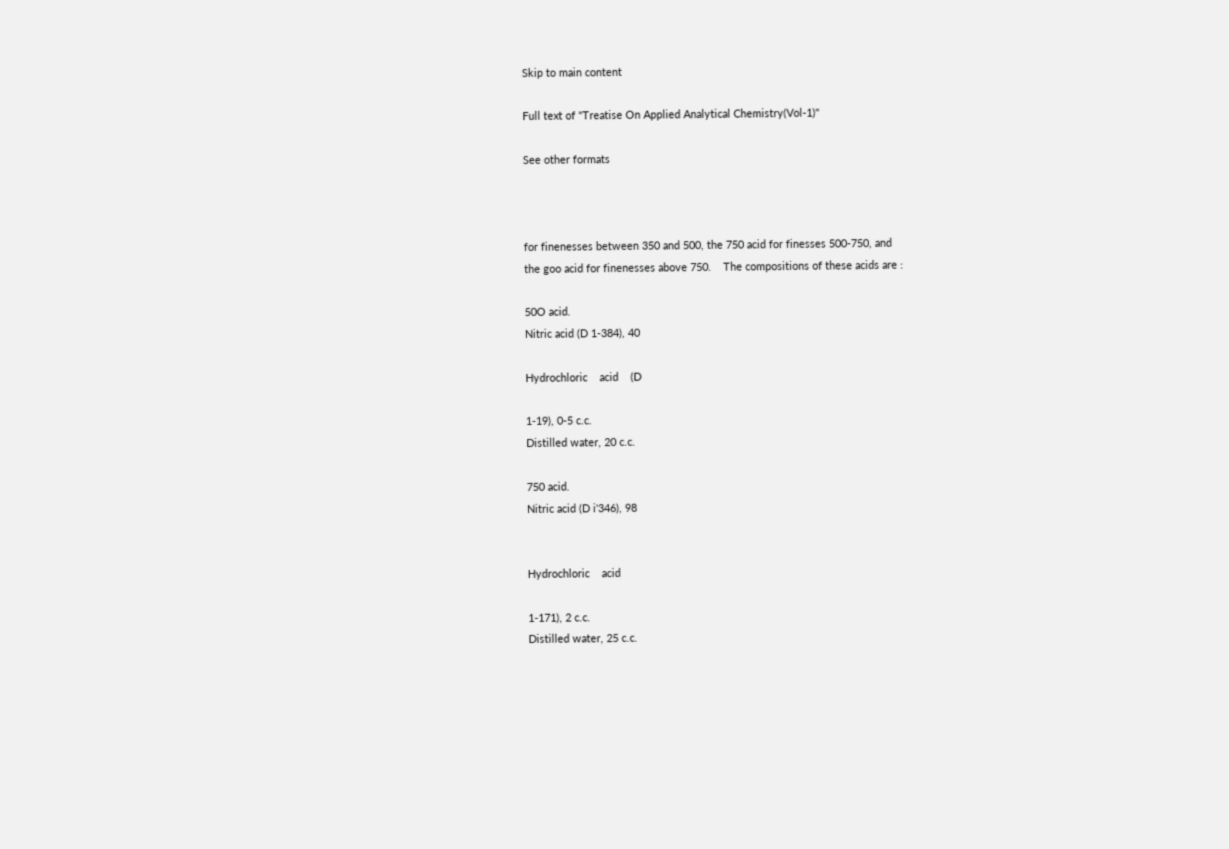Skip to main content

Full text of "Treatise On Applied Analytical Chemistry(Vol-1)"

See other formats



for finenesses between 350 and 500, the 750 acid for finesses 500-750, and
the goo acid for finenesses above 750.    The compositions of these acids are :

50O acid.
Nitric acid (D 1-384), 40

Hydrochloric    acid    (D

1-19), 0-5 c.c.
Distilled water, 20 c.c.

750 acid.
Nitric acid (D i'346), 98


Hydrochloric    acid

1-171), 2 c.c.
Distilled water, 25 c.c.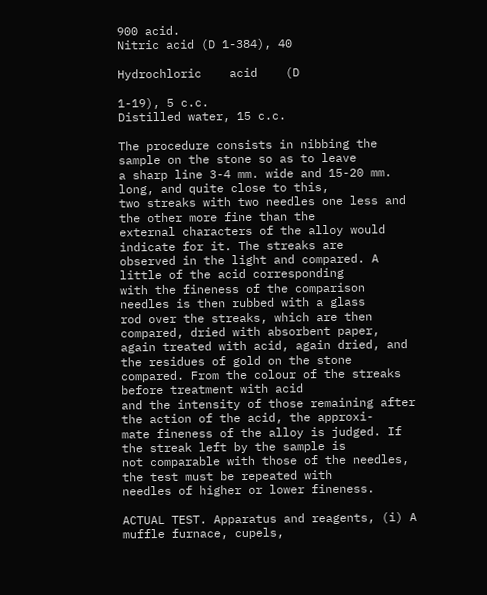900 acid.
Nitric acid (D 1-384), 40

Hydrochloric    acid    (D

1-19), 5 c.c.
Distilled water, 15 c.c.

The procedure consists in nibbing the sample on the stone so as to leave
a sharp line 3-4 mm. wide and 15-20 mm. long, and quite close to this,
two streaks with two needles one less and the other more fine than the
external characters of the alloy would indicate for it. The streaks are
observed in the light and compared. A little of the acid corresponding
with the fineness of the comparison needles is then rubbed with a glass
rod over the streaks, which are then compared, dried with absorbent paper,
again treated with acid, again dried, and the residues of gold on the stone
compared. From the colour of the streaks before treatment with acid
and the intensity of those remaining after the action of the acid, the approxi-
mate fineness of the alloy is judged. If the streak left by the sample is
not comparable with those of the needles, the test must be repeated with
needles of higher or lower fineness.

ACTUAL TEST. Apparatus and reagents, (i) A muffle furnace, cupels,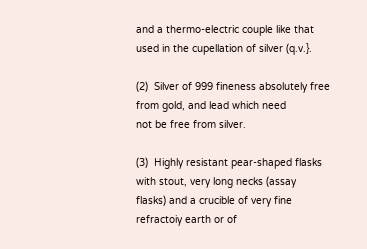and a thermo-electric couple like that used in the cupellation of silver (q.v.}.

(2)  Silver of 999 fineness absolutely free from gold, and lead which need
not be free from silver.

(3)  Highly resistant pear-shaped flasks with stout, very long necks (assay
flasks) and a crucible of very fine refractoiy earth or of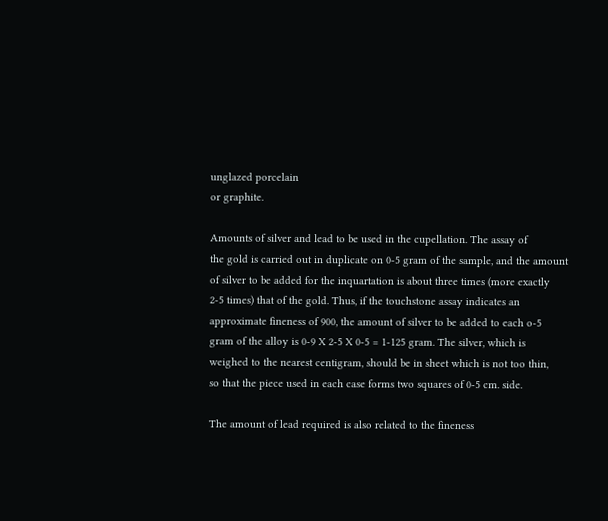unglazed porcelain
or graphite.

Amounts of silver and lead to be used in the cupellation. The assay of
the gold is carried out in duplicate on 0-5 gram of the sample, and the amount
of silver to be added for the inquartation is about three times (more exactly
2-5 times) that of the gold. Thus, if the touchstone assay indicates an
approximate fineness of 900, the amount of silver to be added to each o-5
gram of the alloy is 0-9 X 2-5 X 0-5 = 1-125 gram. The silver, which is
weighed to the nearest centigram, should be in sheet which is not too thin,
so that the piece used in each case forms two squares of 0-5 cm. side.

The amount of lead required is also related to the fineness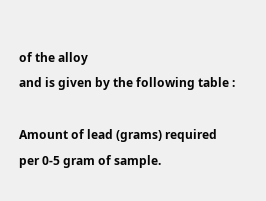of the alloy
and is given by the following table :

Amount of lead (grams) required
per 0-5 gram of sample.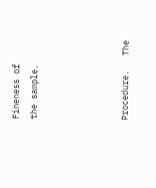Fineness of
the sample.




Procedure.   The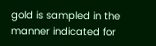gold is sampled in the manner indicated for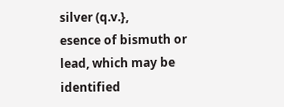silver (q.v.},
esence of bismuth or lead, which may be identified